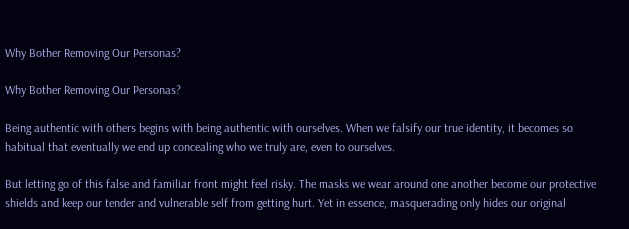Why Bother Removing Our Personas?

Why Bother Removing Our Personas?

Being authentic with others begins with being authentic with ourselves. When we falsify our true identity, it becomes so habitual that eventually we end up concealing who we truly are, even to ourselves.

But letting go of this false and familiar front might feel risky. The masks we wear around one another become our protective shields and keep our tender and vulnerable self from getting hurt. Yet in essence, masquerading only hides our original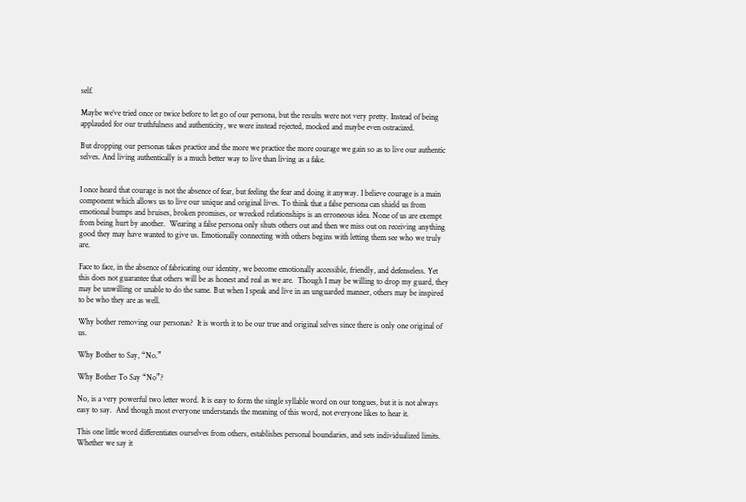self.

Maybe we’ve tried once or twice before to let go of our persona, but the results were not very pretty. Instead of being applauded for our truthfulness and authenticity, we were instead rejected, mocked and maybe even ostracized.

But dropping our personas takes practice and the more we practice the more courage we gain so as to live our authentic selves. And living authentically is a much better way to live than living as a fake.


I once heard that courage is not the absence of fear, but feeling the fear and doing it anyway. I believe courage is a main component which allows us to live our unique and original lives. To think that a false persona can shield us from emotional bumps and bruises, broken promises, or wrecked relationships is an erroneous idea. None of us are exempt from being hurt by another.  Wearing a false persona only shuts others out and then we miss out on receiving anything  good they may have wanted to give us. Emotionally connecting with others begins with letting them see who we truly are.

Face to face, in the absence of fabricating our identity, we become emotionally accessible, friendly, and defenseless. Yet this does not guarantee that others will be as honest and real as we are.  Though I may be willing to drop my guard, they may be unwilling or unable to do the same. But when I speak and live in an unguarded manner, others may be inspired to be who they are as well.

Why bother removing our personas?  It is worth it to be our true and original selves since there is only one original of us.

Why Bother to Say, “No.”

Why Bother To Say “No”?

No, is a very powerful two letter word. It is easy to form the single syllable word on our tongues, but it is not always easy to say.  And though most everyone understands the meaning of this word, not everyone likes to hear it.

This one little word differentiates ourselves from others, establishes personal boundaries, and sets individualized limits. Whether we say it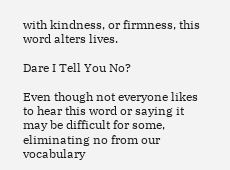with kindness, or firmness, this word alters lives.

Dare I Tell You No?

Even though not everyone likes to hear this word or saying it may be difficult for some, eliminating no from our vocabulary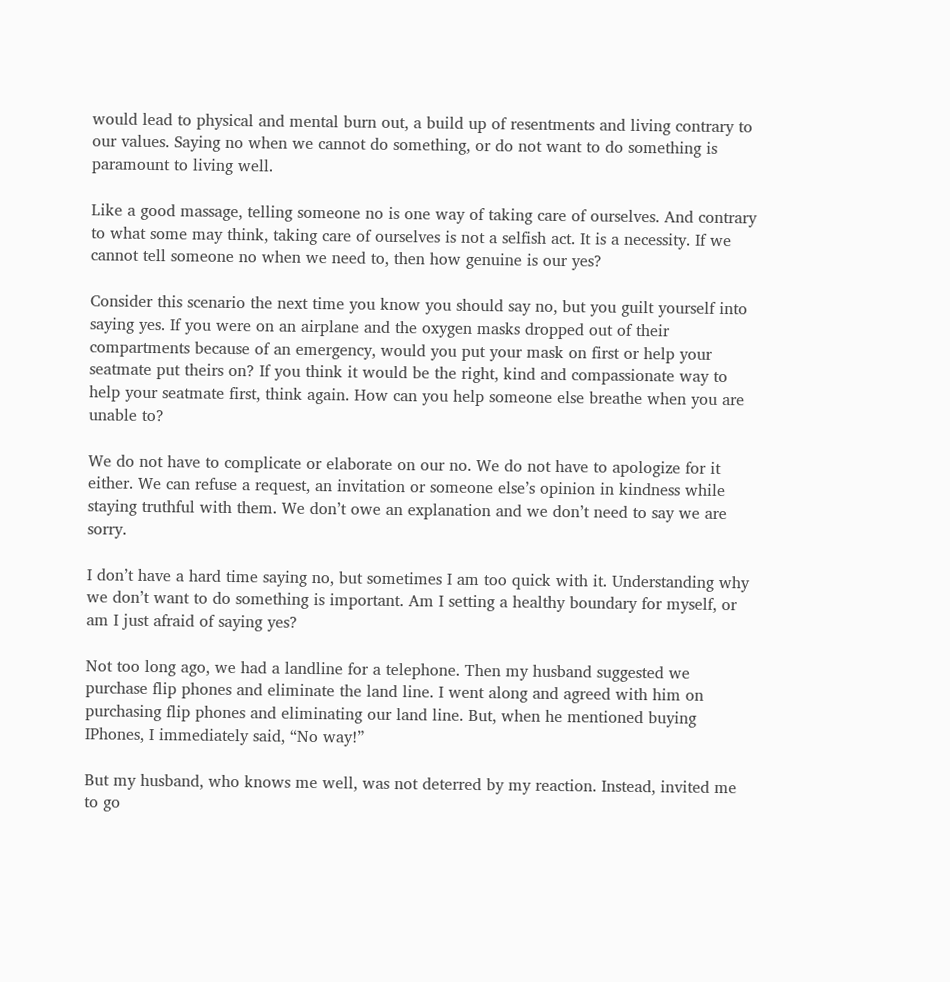would lead to physical and mental burn out, a build up of resentments and living contrary to our values. Saying no when we cannot do something, or do not want to do something is paramount to living well.

Like a good massage, telling someone no is one way of taking care of ourselves. And contrary to what some may think, taking care of ourselves is not a selfish act. It is a necessity. If we cannot tell someone no when we need to, then how genuine is our yes?

Consider this scenario the next time you know you should say no, but you guilt yourself into saying yes. If you were on an airplane and the oxygen masks dropped out of their compartments because of an emergency, would you put your mask on first or help your seatmate put theirs on? If you think it would be the right, kind and compassionate way to help your seatmate first, think again. How can you help someone else breathe when you are unable to?

We do not have to complicate or elaborate on our no. We do not have to apologize for it either. We can refuse a request, an invitation or someone else’s opinion in kindness while staying truthful with them. We don’t owe an explanation and we don’t need to say we are sorry.

I don’t have a hard time saying no, but sometimes I am too quick with it. Understanding why we don’t want to do something is important. Am I setting a healthy boundary for myself, or am I just afraid of saying yes?

Not too long ago, we had a landline for a telephone. Then my husband suggested we purchase flip phones and eliminate the land line. I went along and agreed with him on purchasing flip phones and eliminating our land line. But, when he mentioned buying IPhones, I immediately said, “No way!”

But my husband, who knows me well, was not deterred by my reaction. Instead, invited me to go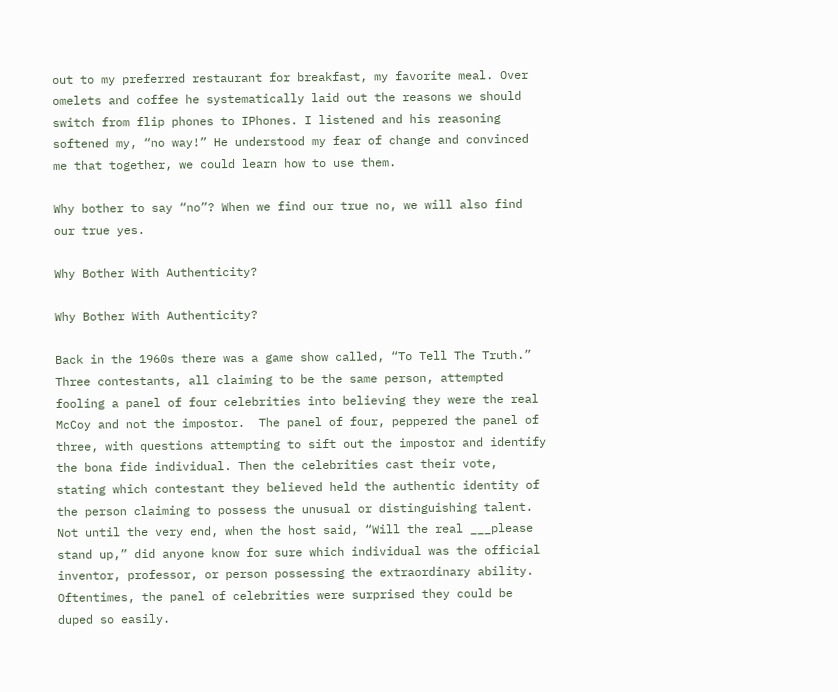out to my preferred restaurant for breakfast, my favorite meal. Over omelets and coffee he systematically laid out the reasons we should switch from flip phones to IPhones. I listened and his reasoning softened my, “no way!” He understood my fear of change and convinced me that together, we could learn how to use them.

Why bother to say “no”? When we find our true no, we will also find our true yes.

Why Bother With Authenticity?

Why Bother With Authenticity?

Back in the 1960s there was a game show called, “To Tell The Truth.” Three contestants, all claiming to be the same person, attempted fooling a panel of four celebrities into believing they were the real McCoy and not the impostor.  The panel of four, peppered the panel of three, with questions attempting to sift out the impostor and identify the bona fide individual. Then the celebrities cast their vote, stating which contestant they believed held the authentic identity of the person claiming to possess the unusual or distinguishing talent.  Not until the very end, when the host said, “Will the real ___please stand up,” did anyone know for sure which individual was the official inventor, professor, or person possessing the extraordinary ability. Oftentimes, the panel of celebrities were surprised they could be duped so easily.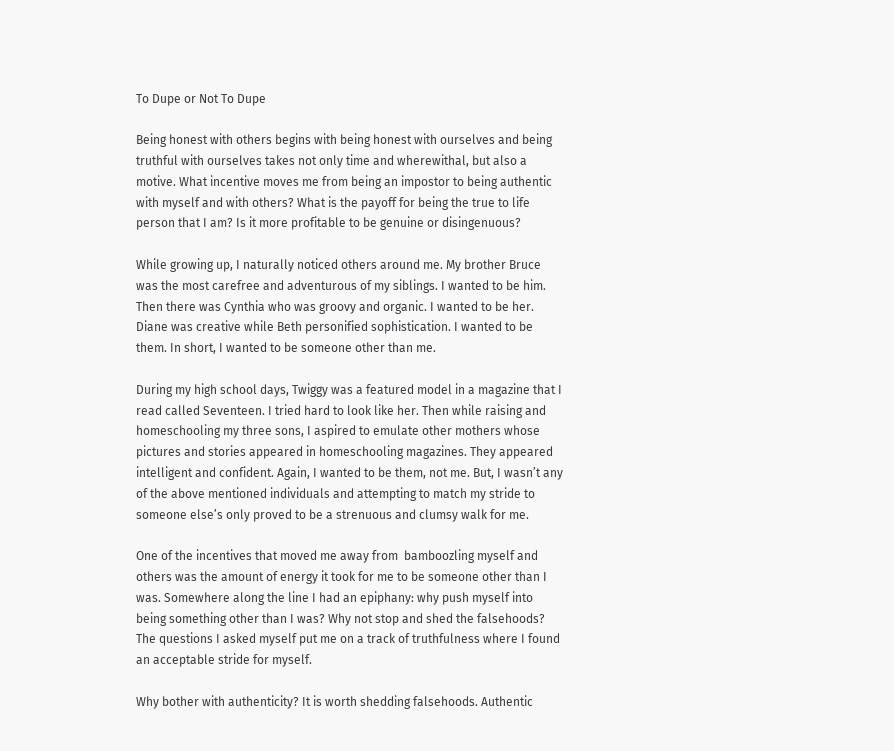To Dupe or Not To Dupe

Being honest with others begins with being honest with ourselves and being truthful with ourselves takes not only time and wherewithal, but also a motive. What incentive moves me from being an impostor to being authentic with myself and with others? What is the payoff for being the true to life person that I am? Is it more profitable to be genuine or disingenuous?

While growing up, I naturally noticed others around me. My brother Bruce was the most carefree and adventurous of my siblings. I wanted to be him. Then there was Cynthia who was groovy and organic. I wanted to be her. Diane was creative while Beth personified sophistication. I wanted to be them. In short, I wanted to be someone other than me.

During my high school days, Twiggy was a featured model in a magazine that I read called Seventeen. I tried hard to look like her. Then while raising and homeschooling my three sons, I aspired to emulate other mothers whose pictures and stories appeared in homeschooling magazines. They appeared intelligent and confident. Again, I wanted to be them, not me. But, I wasn’t any of the above mentioned individuals and attempting to match my stride to someone else’s only proved to be a strenuous and clumsy walk for me.

One of the incentives that moved me away from  bamboozling myself and others was the amount of energy it took for me to be someone other than I was. Somewhere along the line I had an epiphany: why push myself into being something other than I was? Why not stop and shed the falsehoods? The questions I asked myself put me on a track of truthfulness where I found an acceptable stride for myself.

Why bother with authenticity? It is worth shedding falsehoods. Authentic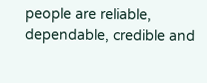people are reliable, dependable, credible and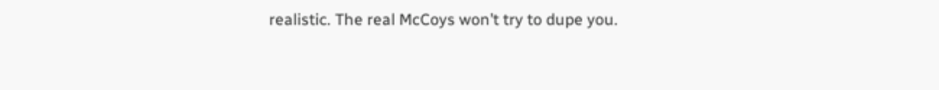realistic. The real McCoys won’t try to dupe you.